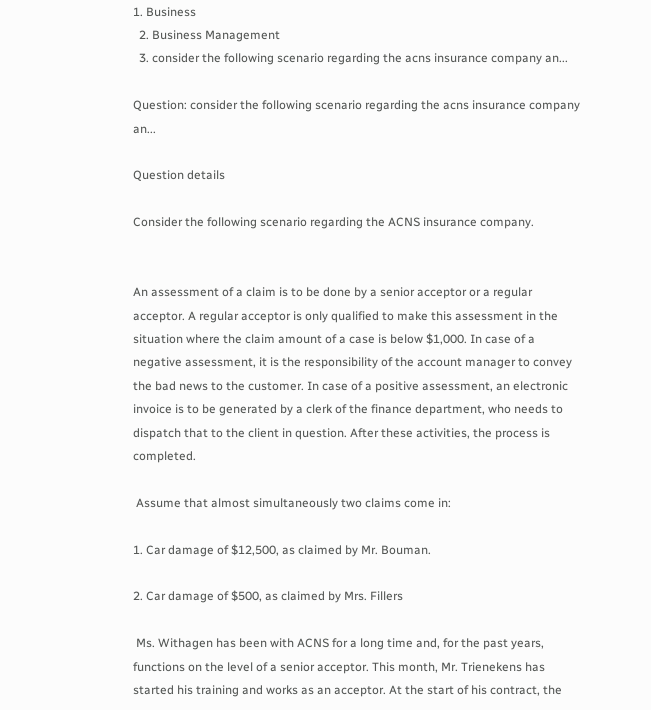1. Business
  2. Business Management
  3. consider the following scenario regarding the acns insurance company an...

Question: consider the following scenario regarding the acns insurance company an...

Question details

Consider the following scenario regarding the ACNS insurance company.


An assessment of a claim is to be done by a senior acceptor or a regular acceptor. A regular acceptor is only qualified to make this assessment in the situation where the claim amount of a case is below $1,000. In case of a negative assessment, it is the responsibility of the account manager to convey the bad news to the customer. In case of a positive assessment, an electronic invoice is to be generated by a clerk of the finance department, who needs to dispatch that to the client in question. After these activities, the process is completed.

 Assume that almost simultaneously two claims come in:

1. Car damage of $12,500, as claimed by Mr. Bouman.

2. Car damage of $500, as claimed by Mrs. Fillers

 Ms. Withagen has been with ACNS for a long time and, for the past years, functions on the level of a senior acceptor. This month, Mr. Trienekens has started his training and works as an acceptor. At the start of his contract, the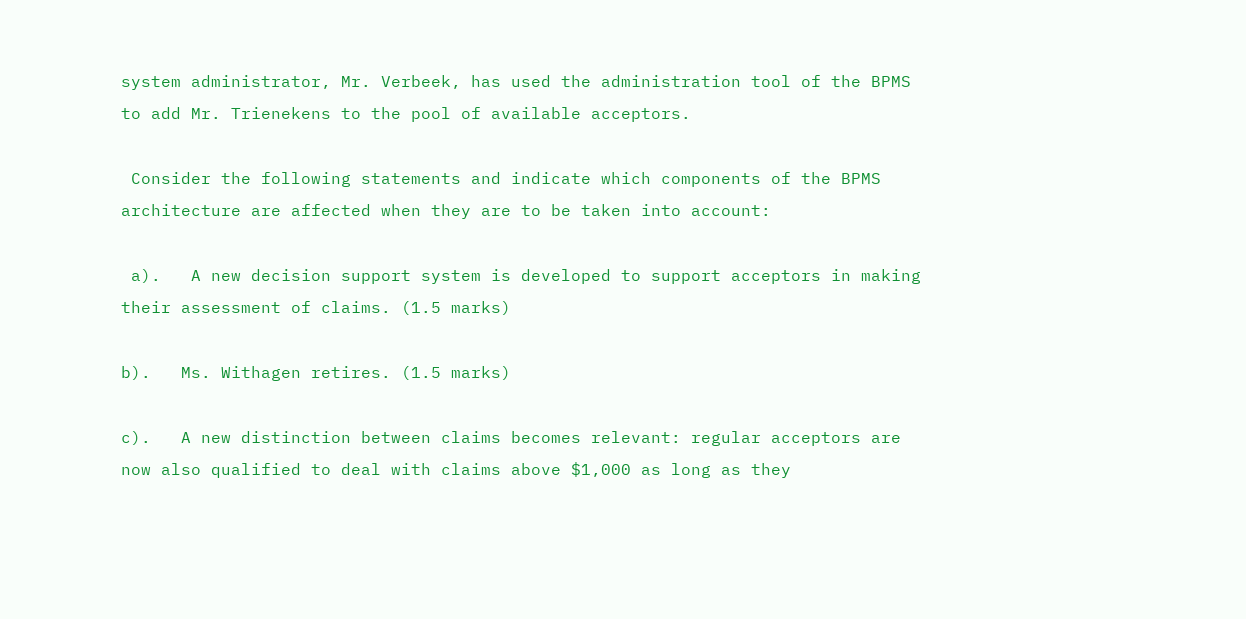system administrator, Mr. Verbeek, has used the administration tool of the BPMS to add Mr. Trienekens to the pool of available acceptors.

 Consider the following statements and indicate which components of the BPMS architecture are affected when they are to be taken into account:

 a).   A new decision support system is developed to support acceptors in making their assessment of claims. (1.5 marks)

b).   Ms. Withagen retires. (1.5 marks)

c).   A new distinction between claims becomes relevant: regular acceptors are now also qualified to deal with claims above $1,000 as long as they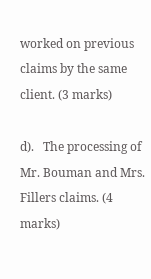worked on previous claims by the same client. (3 marks)

d).   The processing of Mr. Bouman and Mrs. Fillers claims. (4 marks)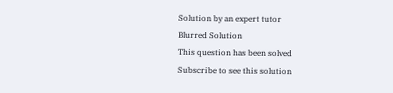Solution by an expert tutor
Blurred Solution
This question has been solved
Subscribe to see this solution